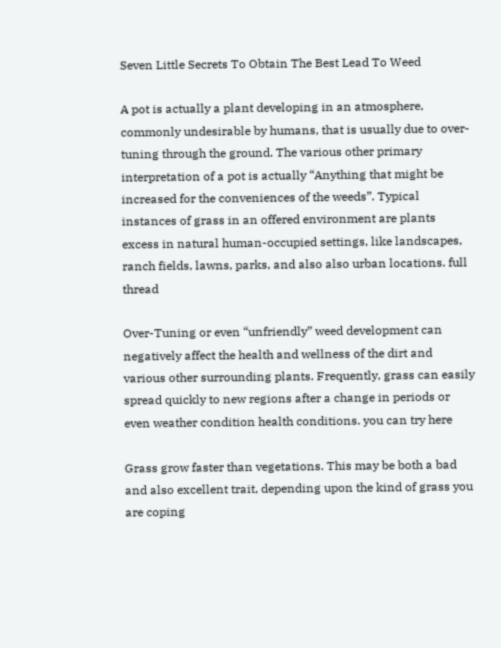Seven Little Secrets To Obtain The Best Lead To Weed

A pot is actually a plant developing in an atmosphere, commonly undesirable by humans, that is usually due to over-tuning through the ground. The various other primary interpretation of a pot is actually “Anything that might be increased for the conveniences of the weeds”. Typical instances of grass in an offered environment are plants excess in natural human-occupied settings, like landscapes, ranch fields, lawns, parks, and also also urban locations. full thread

Over-Tuning or even “unfriendly” weed development can negatively affect the health and wellness of the dirt and various other surrounding plants. Frequently, grass can easily spread quickly to new regions after a change in periods or even weather condition health conditions. you can try here

Grass grow faster than vegetations. This may be both a bad and also excellent trait, depending upon the kind of grass you are coping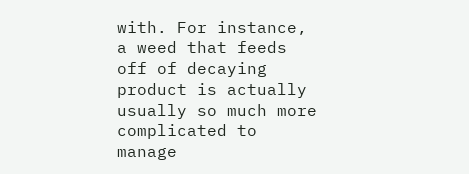with. For instance, a weed that feeds off of decaying product is actually usually so much more complicated to manage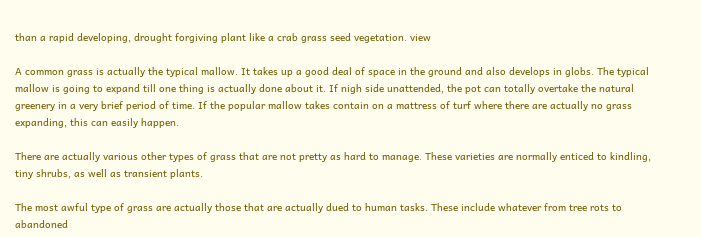than a rapid developing, drought forgiving plant like a crab grass seed vegetation. view

A common grass is actually the typical mallow. It takes up a good deal of space in the ground and also develops in globs. The typical mallow is going to expand till one thing is actually done about it. If nigh side unattended, the pot can totally overtake the natural greenery in a very brief period of time. If the popular mallow takes contain on a mattress of turf where there are actually no grass expanding, this can easily happen.

There are actually various other types of grass that are not pretty as hard to manage. These varieties are normally enticed to kindling, tiny shrubs, as well as transient plants.

The most awful type of grass are actually those that are actually dued to human tasks. These include whatever from tree rots to abandoned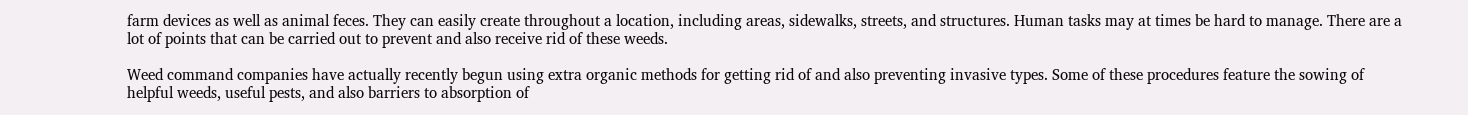farm devices as well as animal feces. They can easily create throughout a location, including areas, sidewalks, streets, and structures. Human tasks may at times be hard to manage. There are a lot of points that can be carried out to prevent and also receive rid of these weeds.

Weed command companies have actually recently begun using extra organic methods for getting rid of and also preventing invasive types. Some of these procedures feature the sowing of helpful weeds, useful pests, and also barriers to absorption of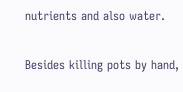nutrients and also water.

Besides killing pots by hand,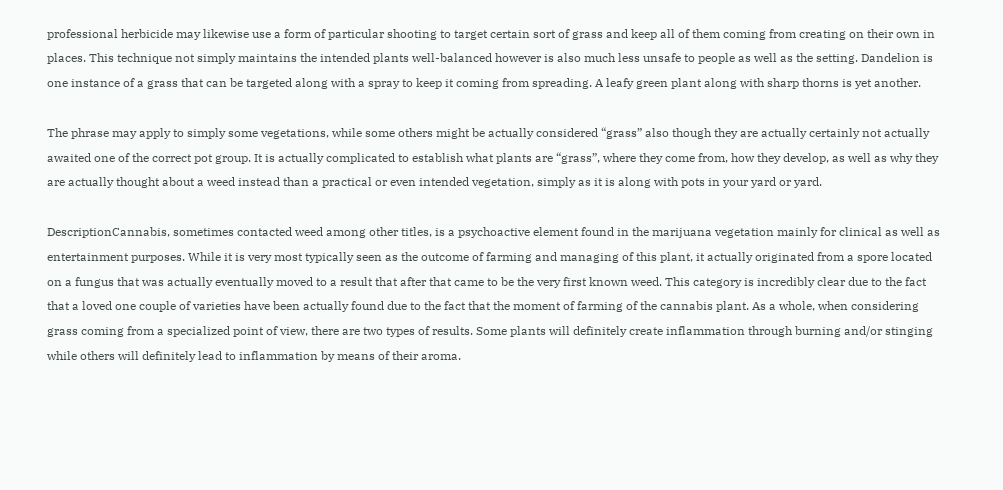professional herbicide may likewise use a form of particular shooting to target certain sort of grass and keep all of them coming from creating on their own in places. This technique not simply maintains the intended plants well-balanced however is also much less unsafe to people as well as the setting. Dandelion is one instance of a grass that can be targeted along with a spray to keep it coming from spreading. A leafy green plant along with sharp thorns is yet another.

The phrase may apply to simply some vegetations, while some others might be actually considered “grass” also though they are actually certainly not actually awaited one of the correct pot group. It is actually complicated to establish what plants are “grass”, where they come from, how they develop, as well as why they are actually thought about a weed instead than a practical or even intended vegetation, simply as it is along with pots in your yard or yard.

DescriptionCannabis, sometimes contacted weed among other titles, is a psychoactive element found in the marijuana vegetation mainly for clinical as well as entertainment purposes. While it is very most typically seen as the outcome of farming and managing of this plant, it actually originated from a spore located on a fungus that was actually eventually moved to a result that after that came to be the very first known weed. This category is incredibly clear due to the fact that a loved one couple of varieties have been actually found due to the fact that the moment of farming of the cannabis plant. As a whole, when considering grass coming from a specialized point of view, there are two types of results. Some plants will definitely create inflammation through burning and/or stinging while others will definitely lead to inflammation by means of their aroma.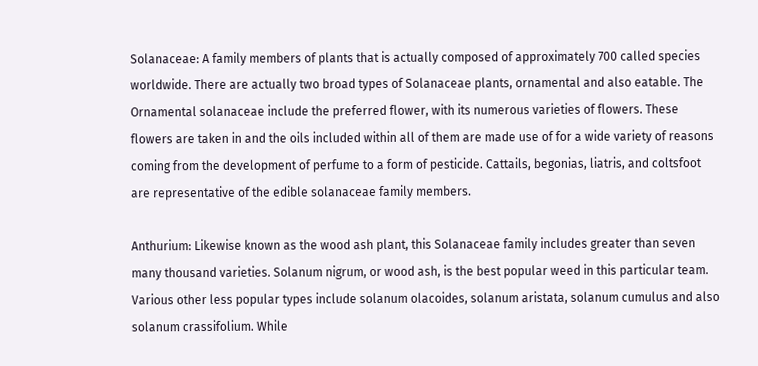Solanaceae: A family members of plants that is actually composed of approximately 700 called species worldwide. There are actually two broad types of Solanaceae plants, ornamental and also eatable. The Ornamental solanaceae include the preferred flower, with its numerous varieties of flowers. These flowers are taken in and the oils included within all of them are made use of for a wide variety of reasons coming from the development of perfume to a form of pesticide. Cattails, begonias, liatris, and coltsfoot are representative of the edible solanaceae family members.

Anthurium: Likewise known as the wood ash plant, this Solanaceae family includes greater than seven many thousand varieties. Solanum nigrum, or wood ash, is the best popular weed in this particular team. Various other less popular types include solanum olacoides, solanum aristata, solanum cumulus and also solanum crassifolium. While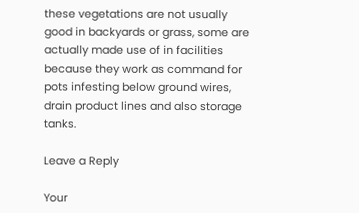these vegetations are not usually good in backyards or grass, some are actually made use of in facilities because they work as command for pots infesting below ground wires, drain product lines and also storage tanks.

Leave a Reply

Your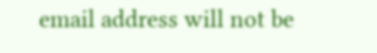email address will not be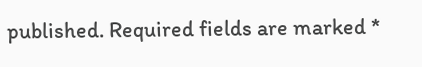published. Required fields are marked *